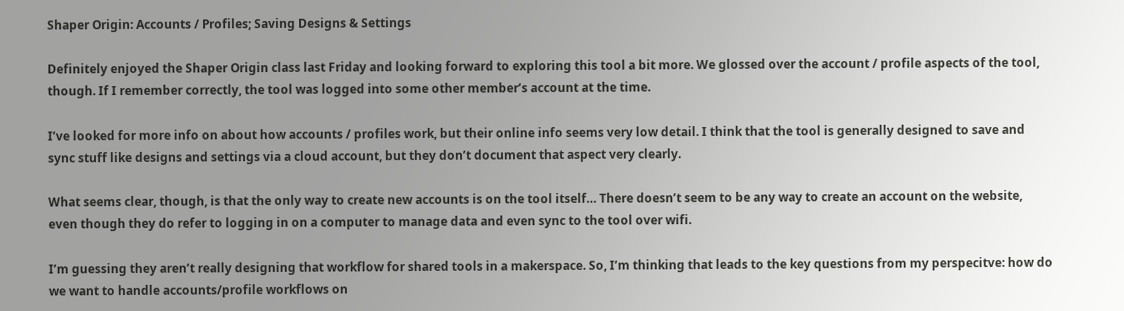Shaper Origin: Accounts / Profiles; Saving Designs & Settings

Definitely enjoyed the Shaper Origin class last Friday and looking forward to exploring this tool a bit more. We glossed over the account / profile aspects of the tool, though. If I remember correctly, the tool was logged into some other member’s account at the time.

I’ve looked for more info on about how accounts / profiles work, but their online info seems very low detail. I think that the tool is generally designed to save and sync stuff like designs and settings via a cloud account, but they don’t document that aspect very clearly.

What seems clear, though, is that the only way to create new accounts is on the tool itself… There doesn’t seem to be any way to create an account on the website, even though they do refer to logging in on a computer to manage data and even sync to the tool over wifi.

I’m guessing they aren’t really designing that workflow for shared tools in a makerspace. So, I’m thinking that leads to the key questions from my perspecitve: how do we want to handle accounts/profile workflows on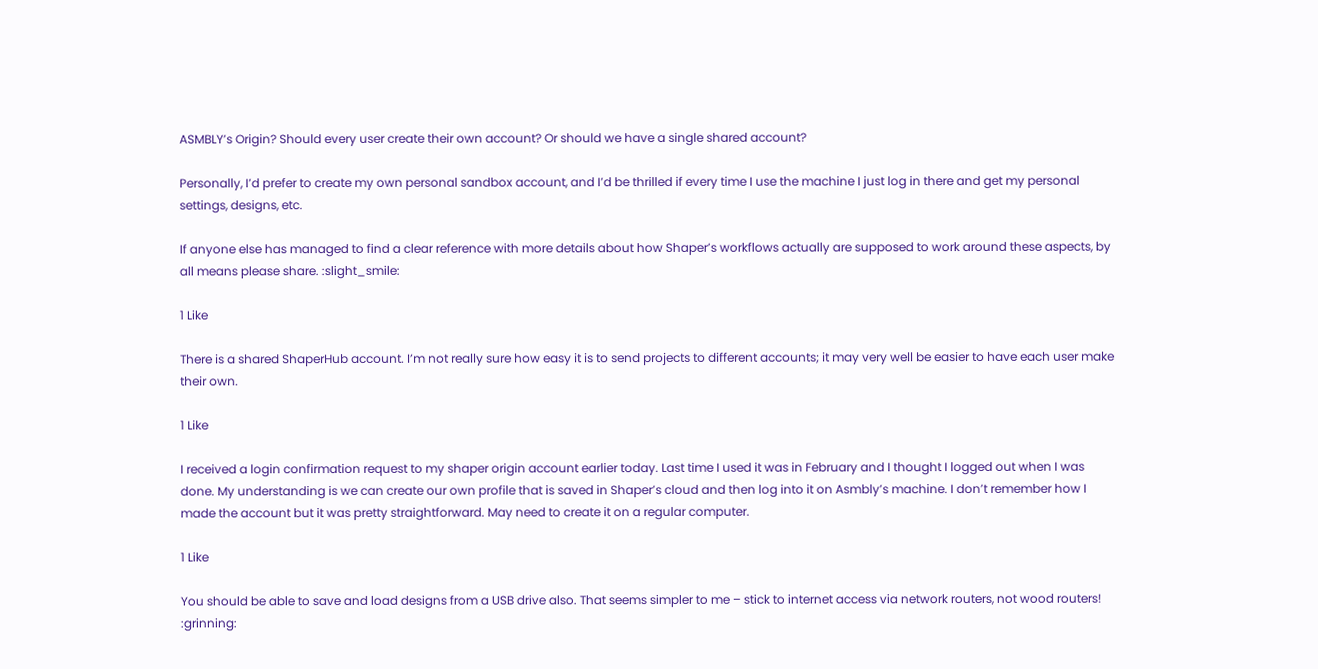ASMBLY’s Origin? Should every user create their own account? Or should we have a single shared account?

Personally, I’d prefer to create my own personal sandbox account, and I’d be thrilled if every time I use the machine I just log in there and get my personal settings, designs, etc.

If anyone else has managed to find a clear reference with more details about how Shaper’s workflows actually are supposed to work around these aspects, by all means please share. :slight_smile:

1 Like

There is a shared ShaperHub account. I’m not really sure how easy it is to send projects to different accounts; it may very well be easier to have each user make their own.

1 Like

I received a login confirmation request to my shaper origin account earlier today. Last time I used it was in February and I thought I logged out when I was done. My understanding is we can create our own profile that is saved in Shaper’s cloud and then log into it on Asmbly’s machine. I don’t remember how I made the account but it was pretty straightforward. May need to create it on a regular computer.

1 Like

You should be able to save and load designs from a USB drive also. That seems simpler to me – stick to internet access via network routers, not wood routers! :grinning: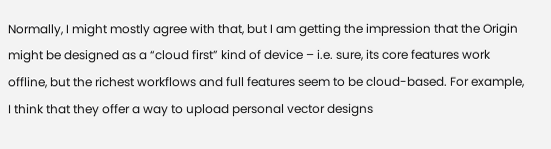Normally, I might mostly agree with that, but I am getting the impression that the Origin might be designed as a “cloud first” kind of device – i.e. sure, its core features work offline, but the richest workflows and full features seem to be cloud-based. For example, I think that they offer a way to upload personal vector designs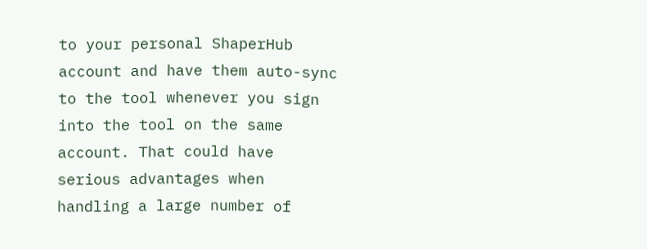to your personal ShaperHub account and have them auto-sync to the tool whenever you sign into the tool on the same account. That could have serious advantages when handling a large number of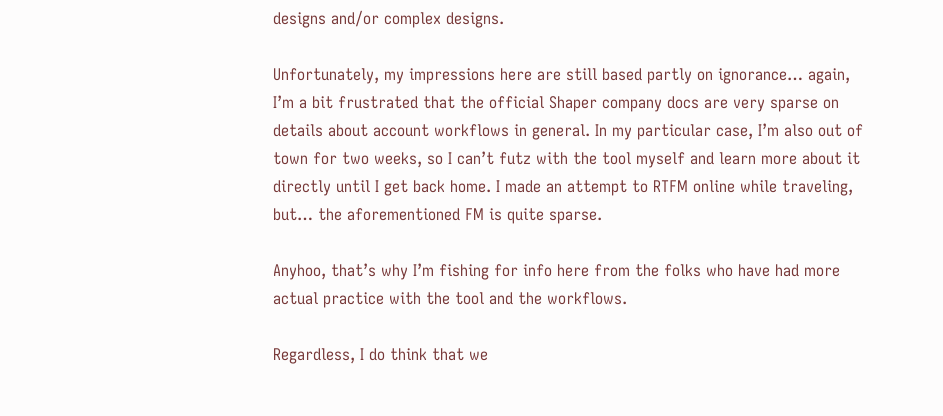designs and/or complex designs.

Unfortunately, my impressions here are still based partly on ignorance… again, I’m a bit frustrated that the official Shaper company docs are very sparse on details about account workflows in general. In my particular case, I’m also out of town for two weeks, so I can’t futz with the tool myself and learn more about it directly until I get back home. I made an attempt to RTFM online while traveling, but… the aforementioned FM is quite sparse.

Anyhoo, that’s why I’m fishing for info here from the folks who have had more actual practice with the tool and the workflows.

Regardless, I do think that we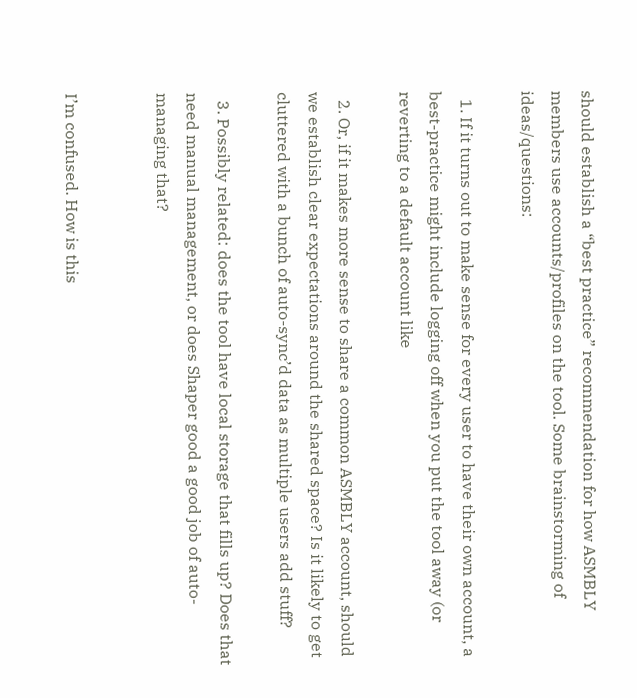should establish a “best practice” recommendation for how ASMBLY members use accounts/profiles on the tool. Some brainstorming of ideas/questions:

  1. If it turns out to make sense for every user to have their own account, a best-practice might include logging off when you put the tool away (or reverting to a default account like

  2. Or, if it makes more sense to share a common ASMBLY account, should we establish clear expectations around the shared space? Is it likely to get cluttered with a bunch of auto-sync’d data as multiple users add stuff?

  3. Possibly related: does the tool have local storage that fills up? Does that need manual management, or does Shaper good a good job of auto-managing that?


I’m confused. How is this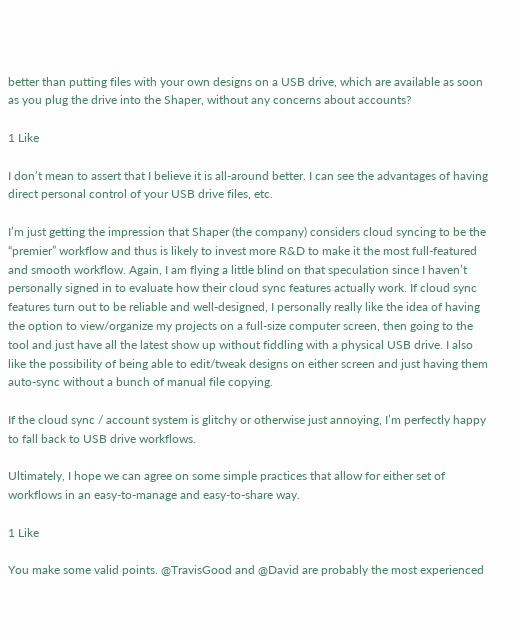better than putting files with your own designs on a USB drive, which are available as soon as you plug the drive into the Shaper, without any concerns about accounts?

1 Like

I don’t mean to assert that I believe it is all-around better. I can see the advantages of having direct personal control of your USB drive files, etc.

I’m just getting the impression that Shaper (the company) considers cloud syncing to be the “premier” workflow and thus is likely to invest more R&D to make it the most full-featured and smooth workflow. Again, I am flying a little blind on that speculation since I haven’t personally signed in to evaluate how their cloud sync features actually work. If cloud sync features turn out to be reliable and well-designed, I personally really like the idea of having the option to view/organize my projects on a full-size computer screen, then going to the tool and just have all the latest show up without fiddling with a physical USB drive. I also like the possibility of being able to edit/tweak designs on either screen and just having them auto-sync without a bunch of manual file copying.

If the cloud sync / account system is glitchy or otherwise just annoying, I’m perfectly happy to fall back to USB drive workflows.

Ultimately, I hope we can agree on some simple practices that allow for either set of workflows in an easy-to-manage and easy-to-share way.

1 Like

You make some valid points. @TravisGood and @David are probably the most experienced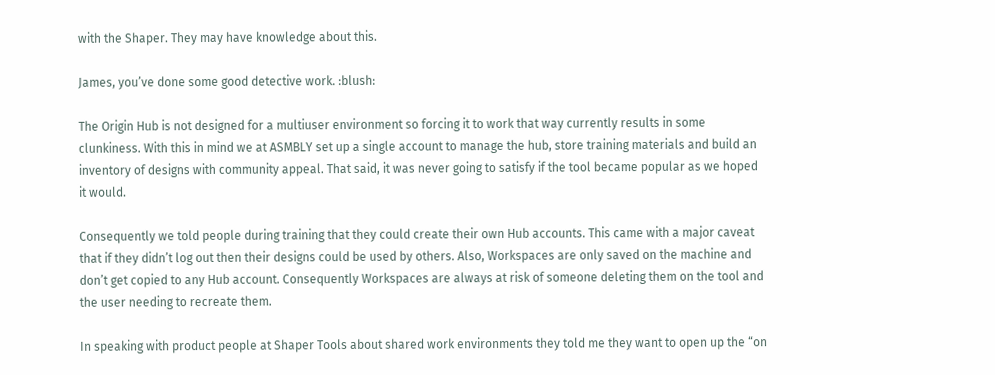with the Shaper. They may have knowledge about this.

James, you’ve done some good detective work. :blush:

The Origin Hub is not designed for a multiuser environment so forcing it to work that way currently results in some clunkiness. With this in mind we at ASMBLY set up a single account to manage the hub, store training materials and build an inventory of designs with community appeal. That said, it was never going to satisfy if the tool became popular as we hoped it would.

Consequently we told people during training that they could create their own Hub accounts. This came with a major caveat that if they didn’t log out then their designs could be used by others. Also, Workspaces are only saved on the machine and don’t get copied to any Hub account. Consequently Workspaces are always at risk of someone deleting them on the tool and the user needing to recreate them.

In speaking with product people at Shaper Tools about shared work environments they told me they want to open up the “on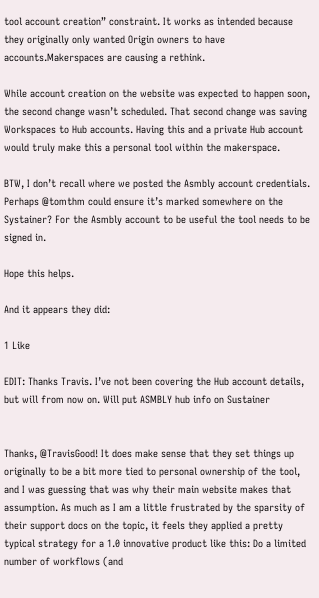tool account creation” constraint. It works as intended because they originally only wanted Origin owners to have accounts.Makerspaces are causing a rethink.

While account creation on the website was expected to happen soon, the second change wasn’t scheduled. That second change was saving Workspaces to Hub accounts. Having this and a private Hub account would truly make this a personal tool within the makerspace.

BTW, I don’t recall where we posted the Asmbly account credentials. Perhaps @tomthm could ensure it’s marked somewhere on the Systainer? For the Asmbly account to be useful the tool needs to be signed in.

Hope this helps.

And it appears they did:

1 Like

EDIT: Thanks Travis. I’ve not been covering the Hub account details, but will from now on. Will put ASMBLY hub info on Sustainer


Thanks, @TravisGood! It does make sense that they set things up originally to be a bit more tied to personal ownership of the tool, and I was guessing that was why their main website makes that assumption. As much as I am a little frustrated by the sparsity of their support docs on the topic, it feels they applied a pretty typical strategy for a 1.0 innovative product like this: Do a limited number of workflows (and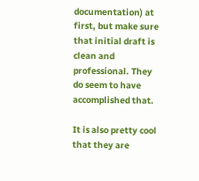documentation) at first, but make sure that initial draft is clean and professional. They do seem to have accomplished that.

It is also pretty cool that they are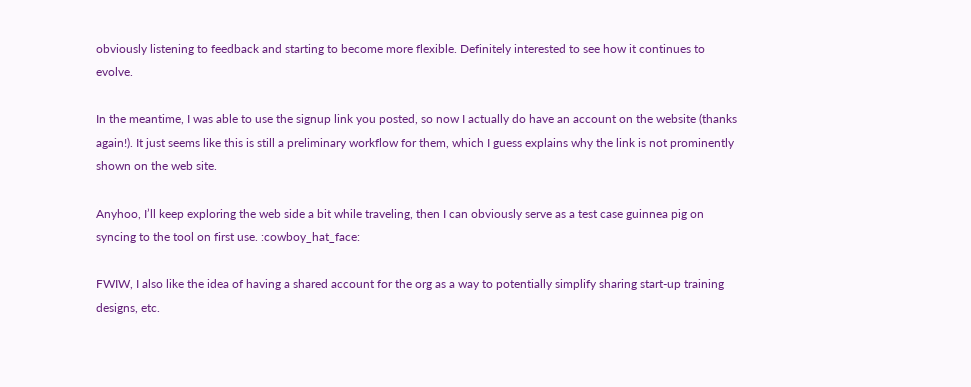obviously listening to feedback and starting to become more flexible. Definitely interested to see how it continues to evolve.

In the meantime, I was able to use the signup link you posted, so now I actually do have an account on the website (thanks again!). It just seems like this is still a preliminary workflow for them, which I guess explains why the link is not prominently shown on the web site.

Anyhoo, I’ll keep exploring the web side a bit while traveling, then I can obviously serve as a test case guinnea pig on syncing to the tool on first use. :cowboy_hat_face:

FWIW, I also like the idea of having a shared account for the org as a way to potentially simplify sharing start-up training designs, etc.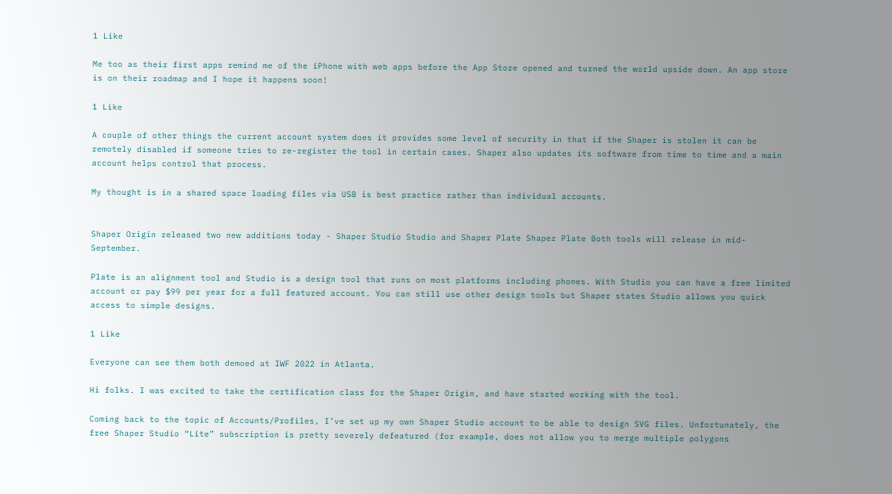1 Like

Me too as their first apps remind me of the iPhone with web apps before the App Store opened and turned the world upside down. An app store is on their roadmap and I hope it happens soon!

1 Like

A couple of other things the current account system does it provides some level of security in that if the Shaper is stolen it can be remotely disabled if someone tries to re-register the tool in certain cases. Shaper also updates its software from time to time and a main account helps control that process.

My thought is in a shared space loading files via USB is best practice rather than individual accounts.


Shaper Origin released two new additions today - Shaper Studio Studio and Shaper Plate Shaper Plate Both tools will release in mid-September.

Plate is an alignment tool and Studio is a design tool that runs on most platforms including phones. With Studio you can have a free limited account or pay $99 per year for a full featured account. You can still use other design tools but Shaper states Studio allows you quick access to simple designs.

1 Like

Everyone can see them both demoed at IWF 2022 in Atlanta.

Hi folks. I was excited to take the certification class for the Shaper Origin, and have started working with the tool.

Coming back to the topic of Accounts/Profiles, I’ve set up my own Shaper Studio account to be able to design SVG files. Unfortunately, the free Shaper Studio “Lite” subscription is pretty severely defeatured (for example, does not allow you to merge multiple polygons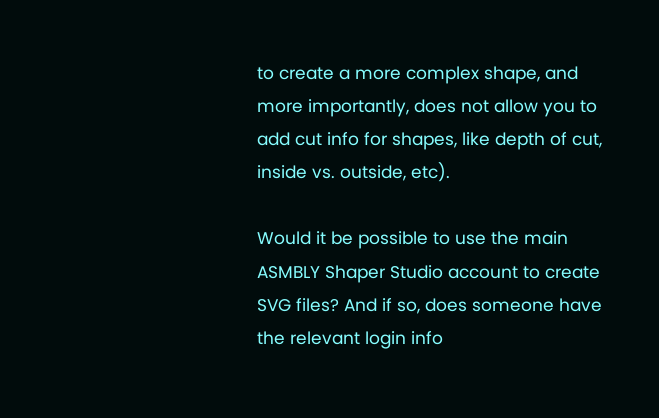to create a more complex shape, and more importantly, does not allow you to add cut info for shapes, like depth of cut, inside vs. outside, etc).

Would it be possible to use the main ASMBLY Shaper Studio account to create SVG files? And if so, does someone have the relevant login info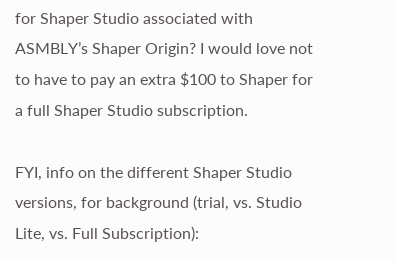for Shaper Studio associated with ASMBLY’s Shaper Origin? I would love not to have to pay an extra $100 to Shaper for a full Shaper Studio subscription.

FYI, info on the different Shaper Studio versions, for background (trial, vs. Studio Lite, vs. Full Subscription):